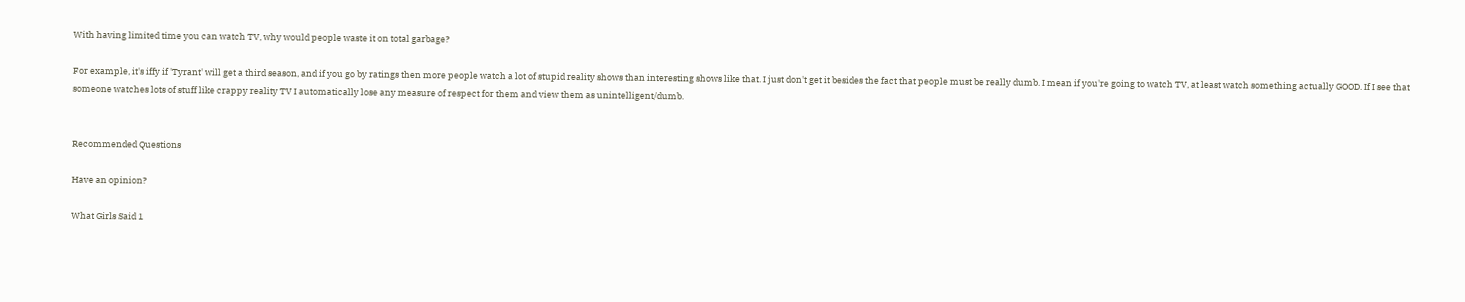With having limited time you can watch TV, why would people waste it on total garbage?

For example, it's iffy if 'Tyrant' will get a third season, and if you go by ratings then more people watch a lot of stupid reality shows than interesting shows like that. I just don't get it besides the fact that people must be really dumb. I mean if you're going to watch TV, at least watch something actually GOOD. If I see that someone watches lots of stuff like crappy reality TV I automatically lose any measure of respect for them and view them as unintelligent/dumb.


Recommended Questions

Have an opinion?

What Girls Said 1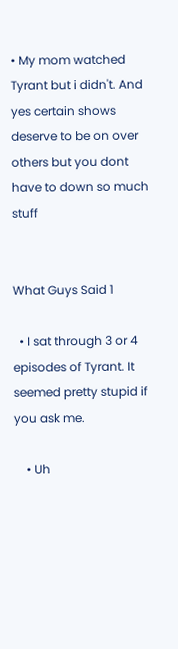• My mom watched Tyrant but i didn't. And yes certain shows deserve to be on over others but you dont have to down so much stuff


What Guys Said 1

  • I sat through 3 or 4 episodes of Tyrant. It seemed pretty stupid if you ask me.

    • Uh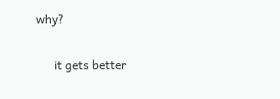why?

      it gets better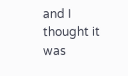and I thought it was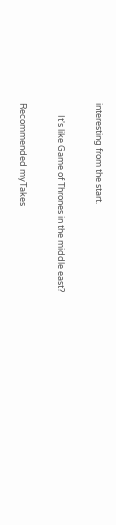interesting from the start.

      It's like Game of Thrones in the middle east?

Recommended myTakes